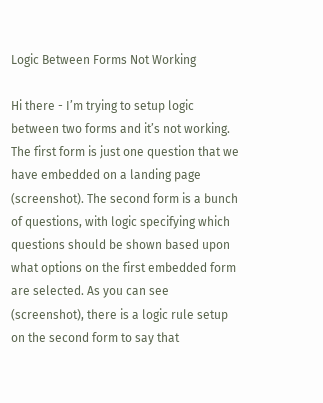Logic Between Forms Not Working

Hi there - I’m trying to setup logic between two forms and it’s not working. The first form is just one question that we have embedded on a landing page (screenshot). The second form is a bunch of questions, with logic specifying which questions should be shown based upon what options on the first embedded form are selected. As you can see (screenshot), there is a logic rule setup on the second form to say that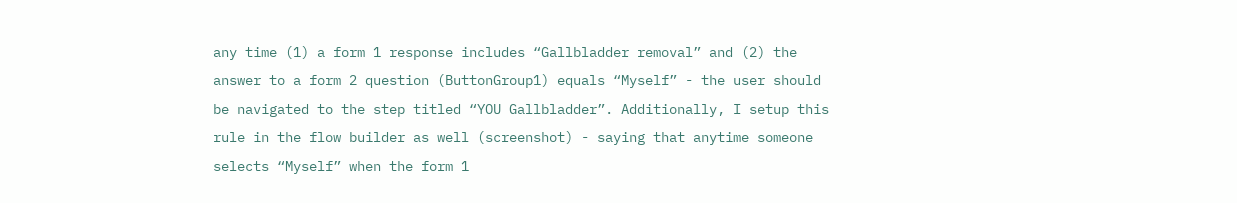any time (1) a form 1 response includes “Gallbladder removal” and (2) the answer to a form 2 question (ButtonGroup1) equals “Myself” - the user should be navigated to the step titled “YOU Gallbladder”. Additionally, I setup this rule in the flow builder as well (screenshot) - saying that anytime someone selects “Myself” when the form 1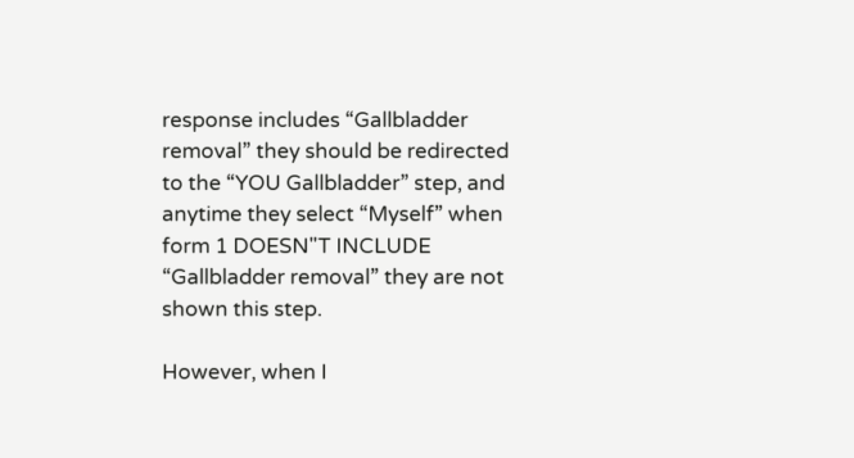response includes “Gallbladder removal” they should be redirected to the “YOU Gallbladder” step, and anytime they select “Myself” when form 1 DOESN"T INCLUDE “Gallbladder removal” they are not shown this step.

However, when I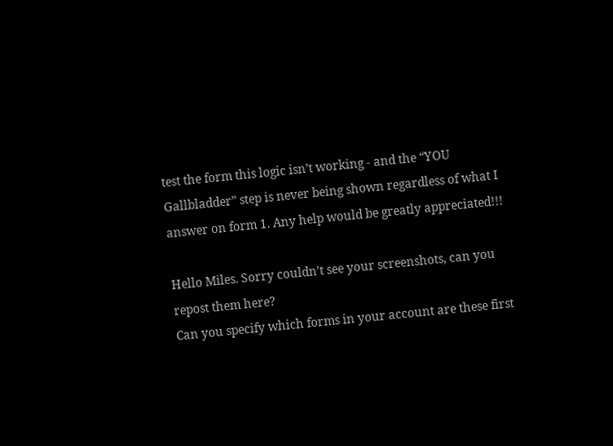test the form this logic isn’t working - and the “YOU Gallbladder” step is never being shown regardless of what I answer on form 1. Any help would be greatly appreciated!!!

Hello Miles. Sorry couldn’t see your screenshots, can you repost them here?
Can you specify which forms in your account are these first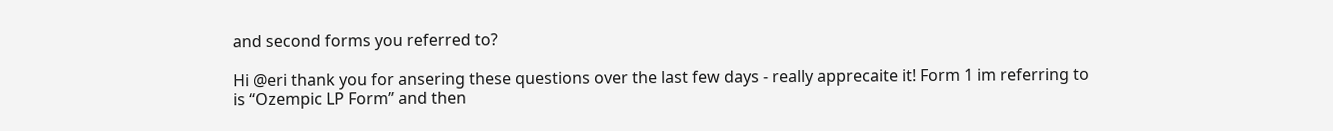and second forms you referred to?

Hi @eri thank you for ansering these questions over the last few days - really apprecaite it! Form 1 im referring to is “Ozempic LP Form” and then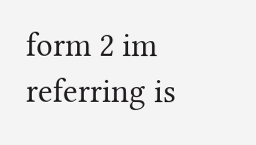form 2 im referring is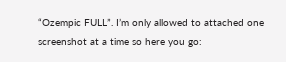“Ozempic FULL”. I’m only allowed to attached one screenshot at a time so here you go: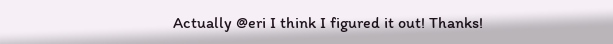Actually @eri I think I figured it out! Thanks!